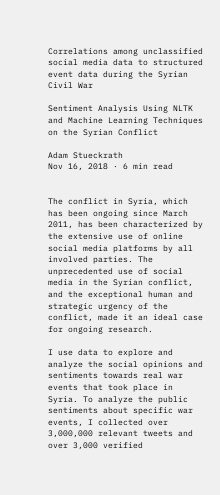Correlations among unclassified social media data to structured event data during the Syrian Civil War

Sentiment Analysis Using NLTK and Machine Learning Techniques on the Syrian Conflict

Adam Stueckrath
Nov 16, 2018 · 6 min read


The conflict in Syria, which has been ongoing since March 2011, has been characterized by the extensive use of online social media platforms by all involved parties. The unprecedented use of social media in the Syrian conflict, and the exceptional human and strategic urgency of the conflict, made it an ideal case for ongoing research.

I use data to explore and analyze the social opinions and sentiments towards real war events that took place in Syria. To analyze the public sentiments about specific war events, I collected over 3,000,000 relevant tweets and over 3,000 verified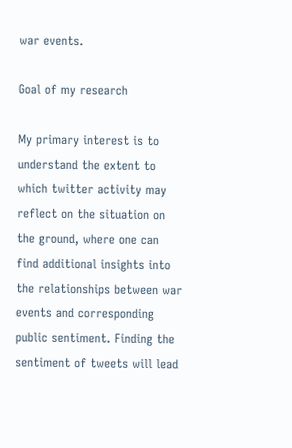war events.

Goal of my research

My primary interest is to understand the extent to which twitter activity may reflect on the situation on the ground, where one can find additional insights into the relationships between war events and corresponding public sentiment. Finding the sentiment of tweets will lead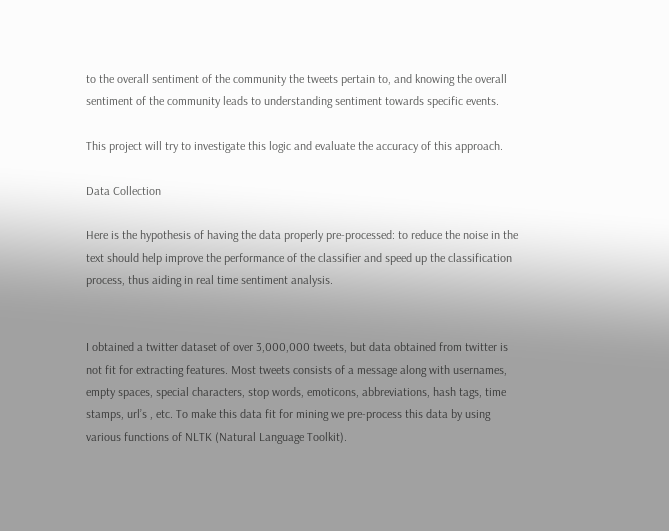to the overall sentiment of the community the tweets pertain to, and knowing the overall sentiment of the community leads to understanding sentiment towards specific events.

This project will try to investigate this logic and evaluate the accuracy of this approach.

Data Collection

Here is the hypothesis of having the data properly pre-processed: to reduce the noise in the text should help improve the performance of the classifier and speed up the classification process, thus aiding in real time sentiment analysis.


I obtained a twitter dataset of over 3,000,000 tweets, but data obtained from twitter is not fit for extracting features. Most tweets consists of a message along with usernames, empty spaces, special characters, stop words, emoticons, abbreviations, hash tags, time stamps, url’s , etc. To make this data fit for mining we pre-process this data by using various functions of NLTK (Natural Language Toolkit).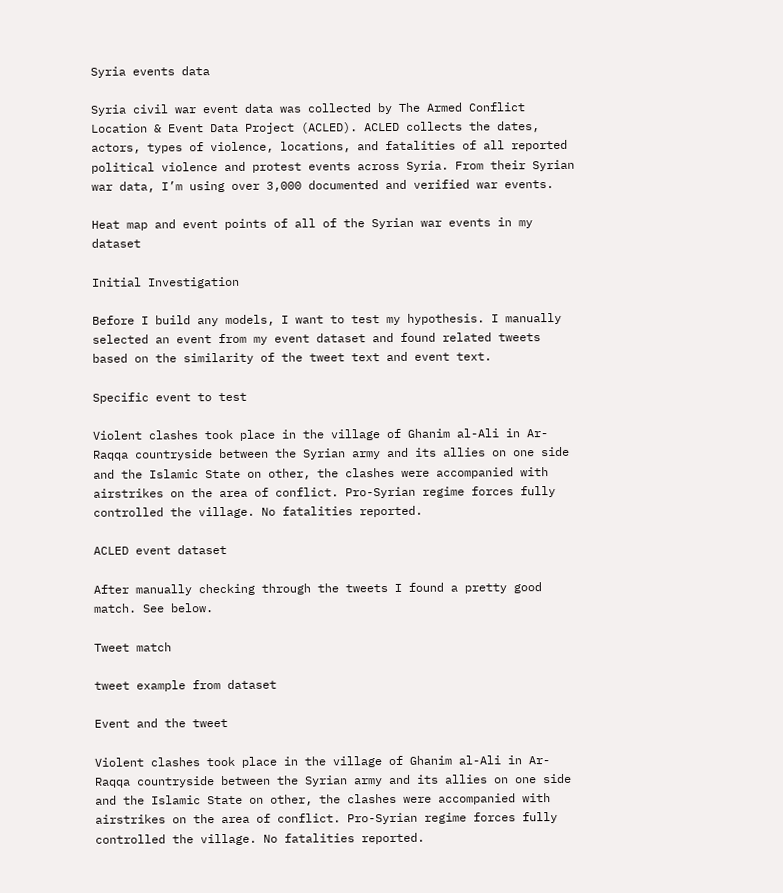Syria events data

Syria civil war event data was collected by The Armed Conflict Location & Event Data Project (ACLED). ACLED collects the dates, actors, types of violence, locations, and fatalities of all reported political violence and protest events across Syria. From their Syrian war data, I’m using over 3,000 documented and verified war events.

Heat map and event points of all of the Syrian war events in my dataset

Initial Investigation

Before I build any models, I want to test my hypothesis. I manually selected an event from my event dataset and found related tweets based on the similarity of the tweet text and event text.

Specific event to test

Violent clashes took place in the village of Ghanim al-Ali in Ar-Raqqa countryside between the Syrian army and its allies on one side and the Islamic State on other, the clashes were accompanied with airstrikes on the area of conflict. Pro-Syrian regime forces fully controlled the village. No fatalities reported.

ACLED event dataset

After manually checking through the tweets I found a pretty good match. See below.

Tweet match

tweet example from dataset

Event and the tweet

Violent clashes took place in the village of Ghanim al-Ali in Ar-Raqqa countryside between the Syrian army and its allies on one side and the Islamic State on other, the clashes were accompanied with airstrikes on the area of conflict. Pro-Syrian regime forces fully controlled the village. No fatalities reported.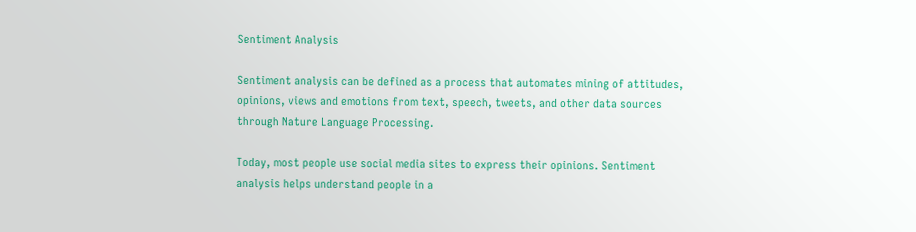Sentiment Analysis

Sentiment analysis can be defined as a process that automates mining of attitudes, opinions, views and emotions from text, speech, tweets, and other data sources through Nature Language Processing.

Today, most people use social media sites to express their opinions. Sentiment analysis helps understand people in a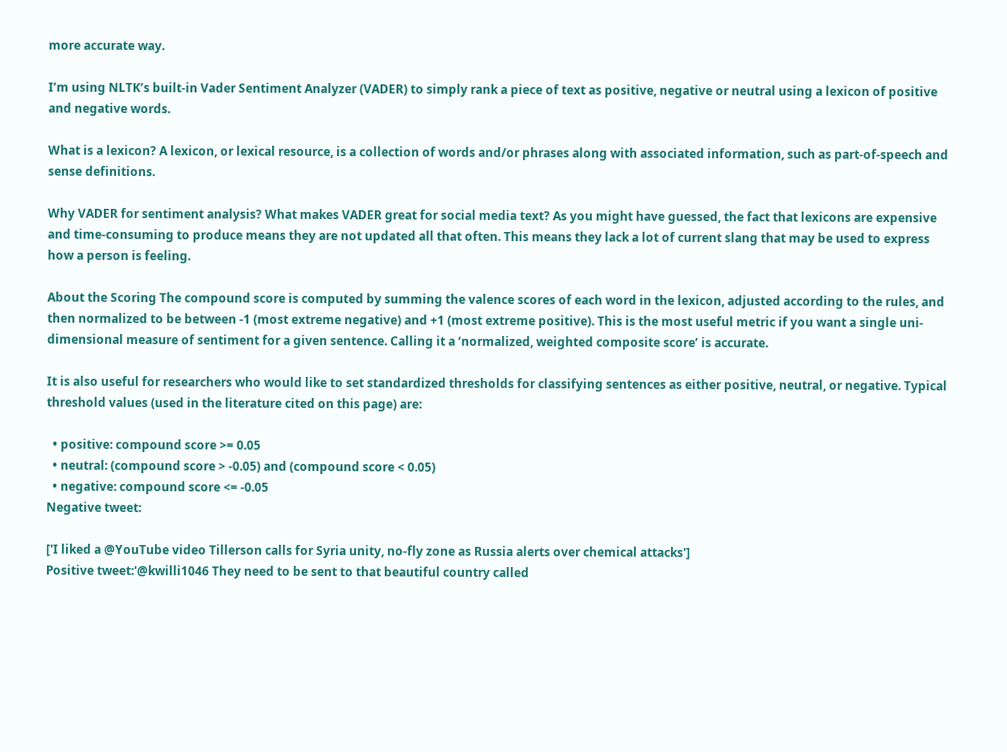more accurate way.

I’m using NLTK’s built-in Vader Sentiment Analyzer (VADER) to simply rank a piece of text as positive, negative or neutral using a lexicon of positive and negative words.

What is a lexicon? A lexicon, or lexical resource, is a collection of words and/or phrases along with associated information, such as part-of-speech and sense definitions.

Why VADER for sentiment analysis? What makes VADER great for social media text? As you might have guessed, the fact that lexicons are expensive and time-consuming to produce means they are not updated all that often. This means they lack a lot of current slang that may be used to express how a person is feeling.

About the Scoring The compound score is computed by summing the valence scores of each word in the lexicon, adjusted according to the rules, and then normalized to be between -1 (most extreme negative) and +1 (most extreme positive). This is the most useful metric if you want a single uni-dimensional measure of sentiment for a given sentence. Calling it a ‘normalized, weighted composite score’ is accurate.

It is also useful for researchers who would like to set standardized thresholds for classifying sentences as either positive, neutral, or negative. Typical threshold values (used in the literature cited on this page) are:

  • positive: compound score >= 0.05
  • neutral: (compound score > -0.05) and (compound score < 0.05)
  • negative: compound score <= -0.05
Negative tweet:

['I liked a @YouTube video Tillerson calls for Syria unity, no-fly zone as Russia alerts over chemical attacks']
Positive tweet:'@kwilli1046 They need to be sent to that beautiful country called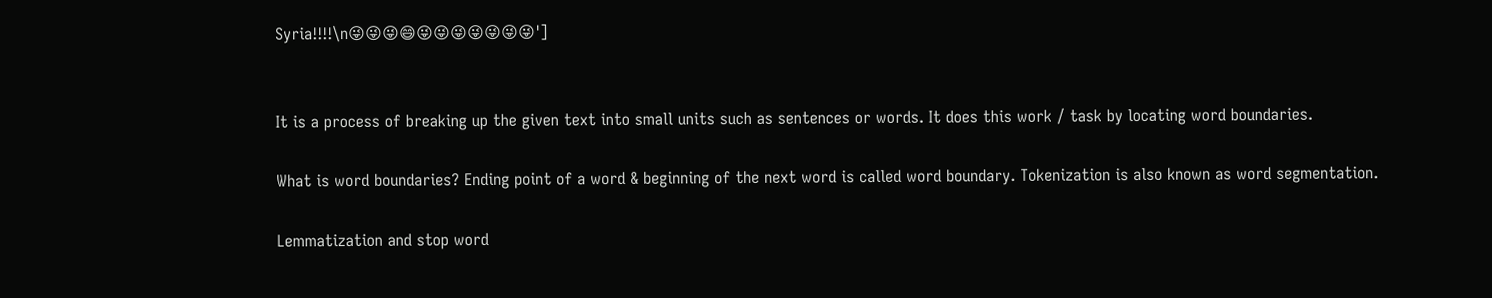Syria!!!!\n😜😜😜😄😜😜😜😜😜😜😜']


It is a process of breaking up the given text into small units such as sentences or words. It does this work / task by locating word boundaries.

What is word boundaries? Ending point of a word & beginning of the next word is called word boundary. Tokenization is also known as word segmentation.

Lemmatization and stop word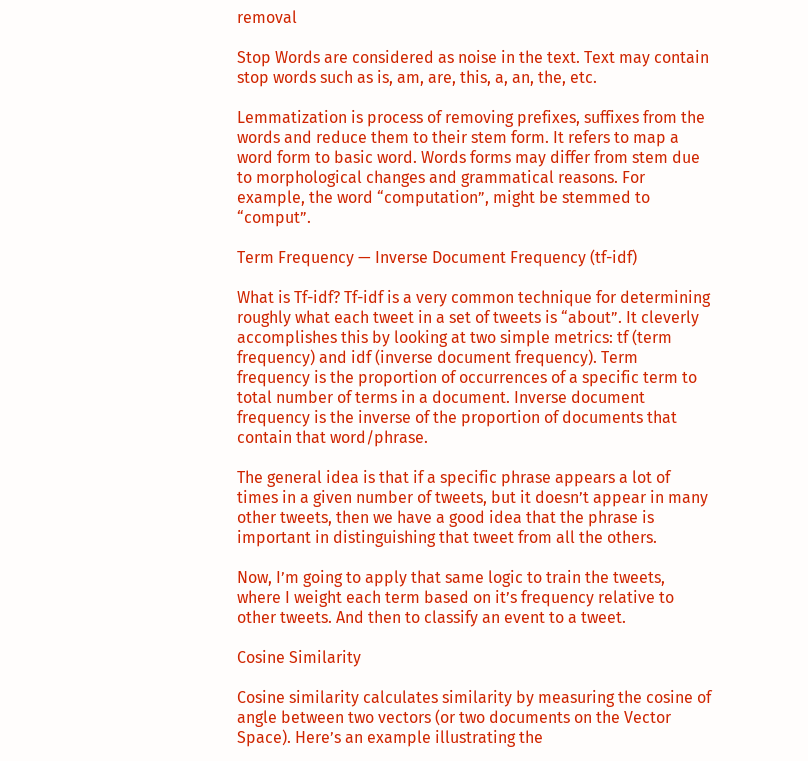removal

Stop Words are considered as noise in the text. Text may contain stop words such as is, am, are, this, a, an, the, etc.

Lemmatization is process of removing prefixes, suffixes from the words and reduce them to their stem form. It refers to map a word form to basic word. Words forms may differ from stem due to morphological changes and grammatical reasons. For example, the word “computation”, might be stemmed to “comput”.

Term Frequency — Inverse Document Frequency (tf-idf)

What is Tf-idf? Tf-idf is a very common technique for determining roughly what each tweet in a set of tweets is “about”. It cleverly accomplishes this by looking at two simple metrics: tf (term frequency) and idf (inverse document frequency). Term frequency is the proportion of occurrences of a specific term to total number of terms in a document. Inverse document frequency is the inverse of the proportion of documents that contain that word/phrase.

The general idea is that if a specific phrase appears a lot of times in a given number of tweets, but it doesn’t appear in many other tweets, then we have a good idea that the phrase is important in distinguishing that tweet from all the others.

Now, I’m going to apply that same logic to train the tweets, where I weight each term based on it’s frequency relative to other tweets. And then to classify an event to a tweet.

Cosine Similarity

Cosine similarity calculates similarity by measuring the cosine of angle between two vectors (or two documents on the Vector Space). Here’s an example illustrating the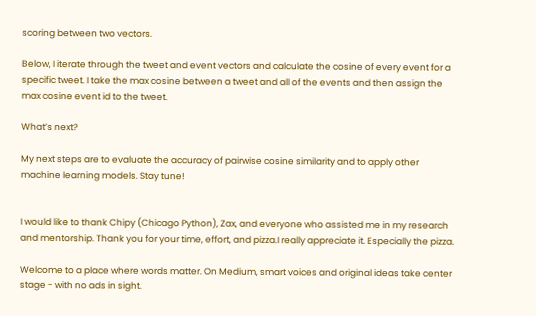scoring between two vectors.

Below, I iterate through the tweet and event vectors and calculate the cosine of every event for a specific tweet. I take the max cosine between a tweet and all of the events and then assign the max cosine event id to the tweet.

What’s next?

My next steps are to evaluate the accuracy of pairwise cosine similarity and to apply other machine learning models. Stay tune!


I would like to thank Chipy (Chicago Python), Zax, and everyone who assisted me in my research and mentorship. Thank you for your time, effort, and pizza.I really appreciate it. Especially the pizza.

Welcome to a place where words matter. On Medium, smart voices and original ideas take center stage - with no ads in sight.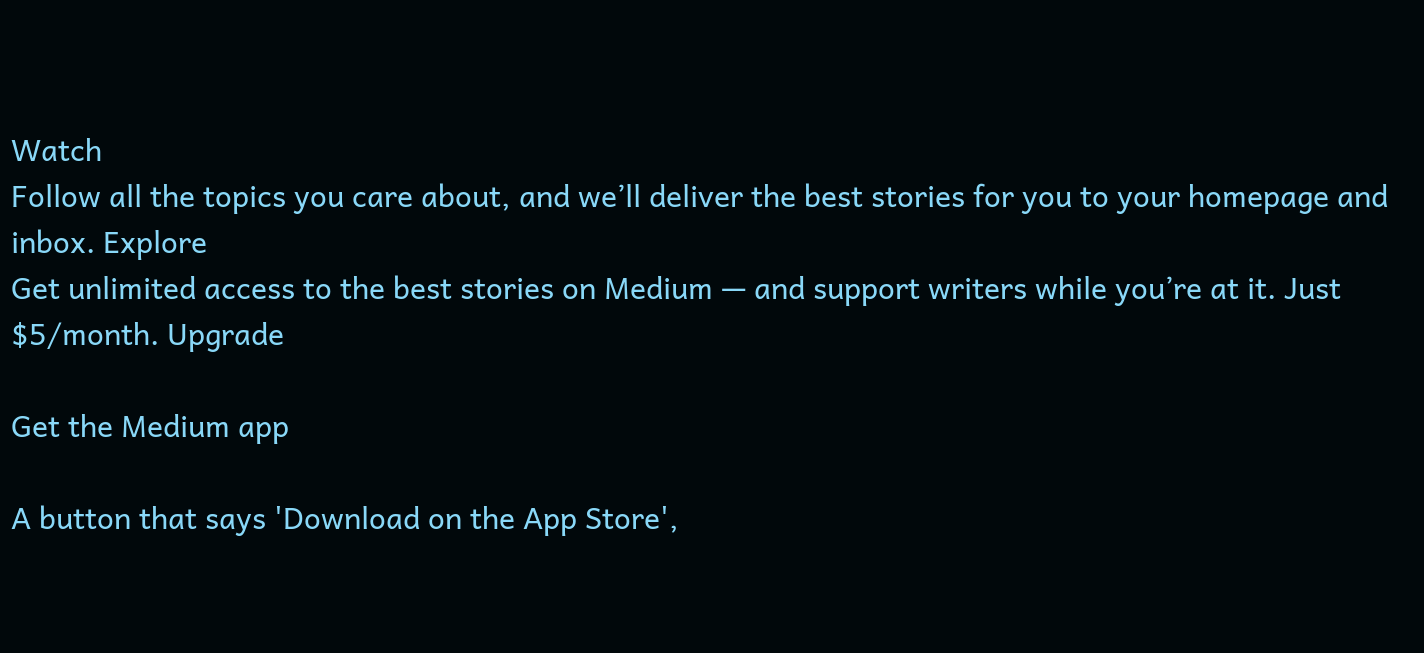Watch
Follow all the topics you care about, and we’ll deliver the best stories for you to your homepage and inbox. Explore
Get unlimited access to the best stories on Medium — and support writers while you’re at it. Just $5/month. Upgrade

Get the Medium app

A button that says 'Download on the App Store',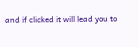and if clicked it will lead you to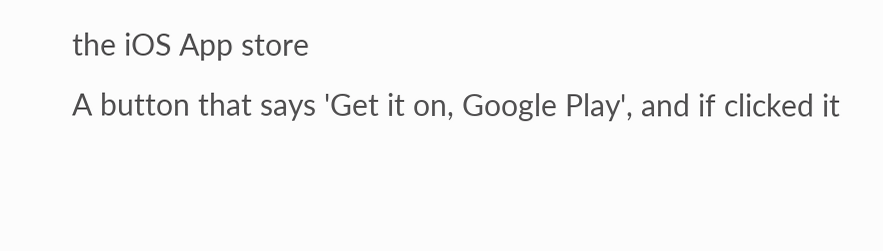the iOS App store
A button that says 'Get it on, Google Play', and if clicked it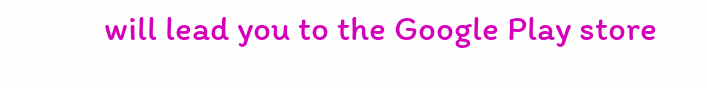will lead you to the Google Play store